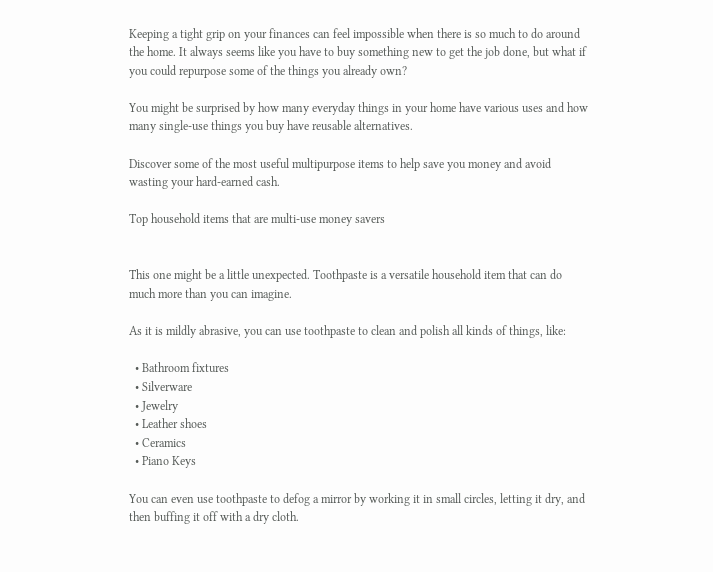Keeping a tight grip on your finances can feel impossible when there is so much to do around the home. It always seems like you have to buy something new to get the job done, but what if you could repurpose some of the things you already own?

You might be surprised by how many everyday things in your home have various uses and how many single-use things you buy have reusable alternatives.

Discover some of the most useful multipurpose items to help save you money and avoid wasting your hard-earned cash.

Top household items that are multi-use money savers


This one might be a little unexpected. Toothpaste is a versatile household item that can do much more than you can imagine.

As it is mildly abrasive, you can use toothpaste to clean and polish all kinds of things, like:

  • Bathroom fixtures
  • Silverware
  • Jewelry
  • Leather shoes
  • Ceramics
  • Piano Keys

You can even use toothpaste to defog a mirror by working it in small circles, letting it dry, and then buffing it off with a dry cloth.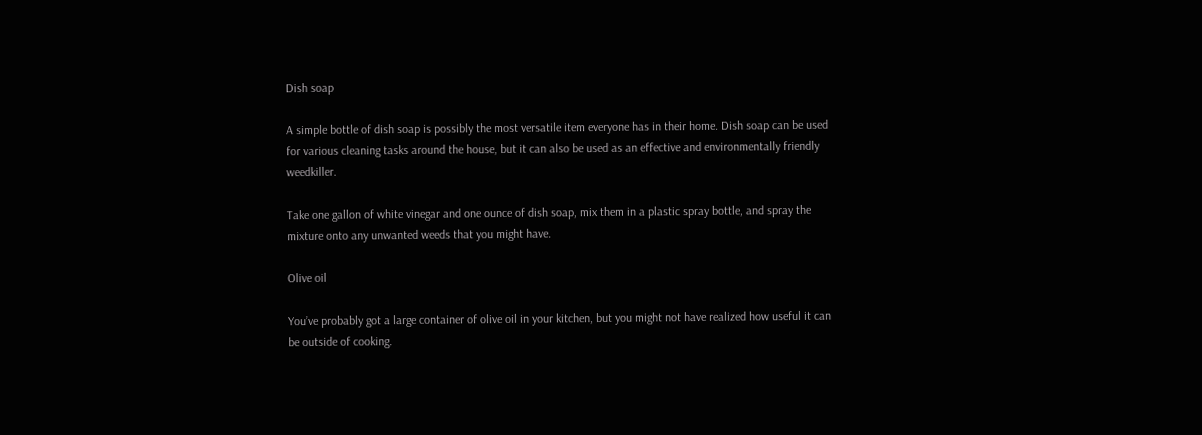Dish soap

A simple bottle of dish soap is possibly the most versatile item everyone has in their home. Dish soap can be used for various cleaning tasks around the house, but it can also be used as an effective and environmentally friendly weedkiller.

Take one gallon of white vinegar and one ounce of dish soap, mix them in a plastic spray bottle, and spray the mixture onto any unwanted weeds that you might have.

Olive oil

You’ve probably got a large container of olive oil in your kitchen, but you might not have realized how useful it can be outside of cooking.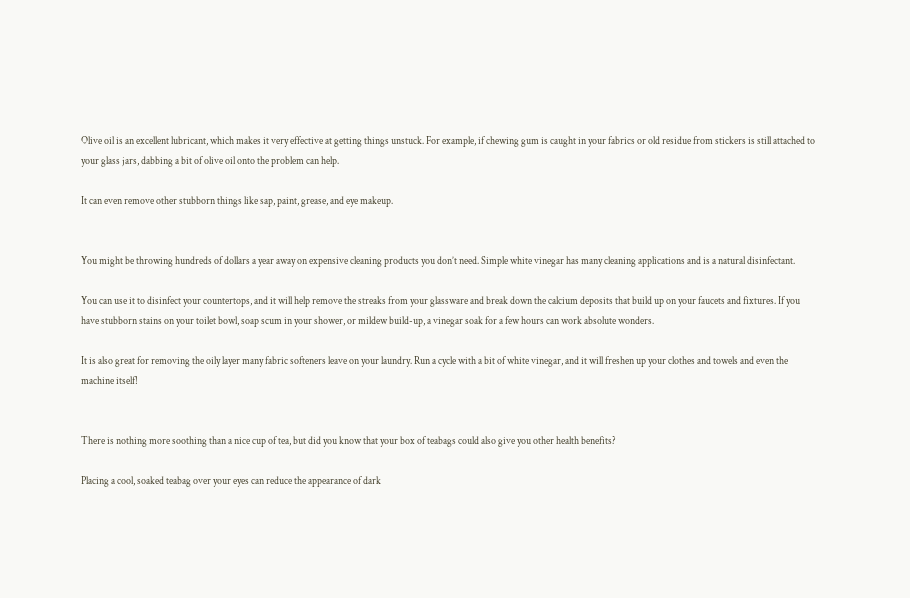Olive oil is an excellent lubricant, which makes it very effective at getting things unstuck. For example, if chewing gum is caught in your fabrics or old residue from stickers is still attached to your glass jars, dabbing a bit of olive oil onto the problem can help.

It can even remove other stubborn things like sap, paint, grease, and eye makeup.


You might be throwing hundreds of dollars a year away on expensive cleaning products you don’t need. Simple white vinegar has many cleaning applications and is a natural disinfectant.

You can use it to disinfect your countertops, and it will help remove the streaks from your glassware and break down the calcium deposits that build up on your faucets and fixtures. If you have stubborn stains on your toilet bowl, soap scum in your shower, or mildew build-up, a vinegar soak for a few hours can work absolute wonders.

It is also great for removing the oily layer many fabric softeners leave on your laundry. Run a cycle with a bit of white vinegar, and it will freshen up your clothes and towels and even the machine itself!


There is nothing more soothing than a nice cup of tea, but did you know that your box of teabags could also give you other health benefits?

Placing a cool, soaked teabag over your eyes can reduce the appearance of dark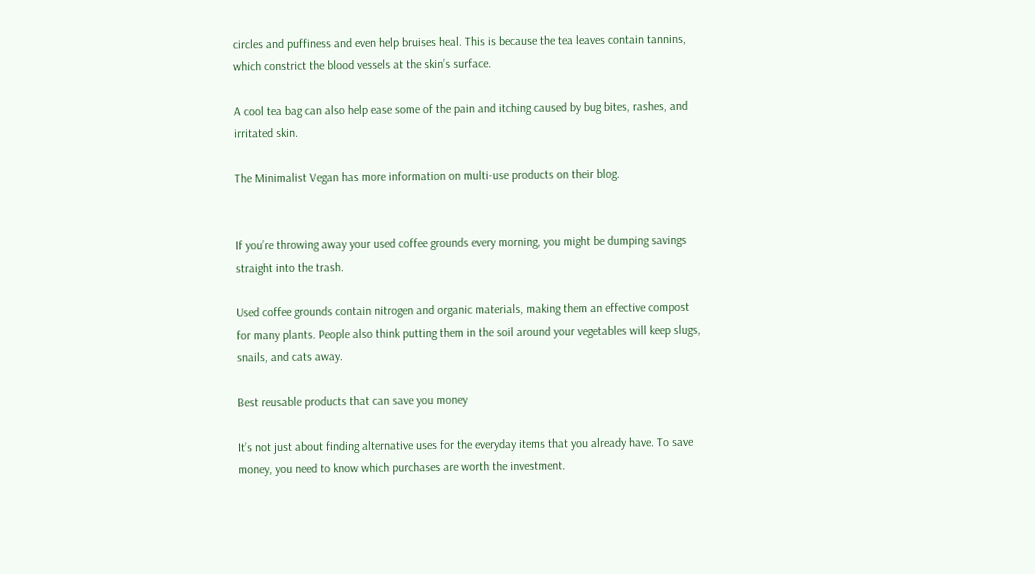circles and puffiness and even help bruises heal. This is because the tea leaves contain tannins, which constrict the blood vessels at the skin’s surface.

A cool tea bag can also help ease some of the pain and itching caused by bug bites, rashes, and irritated skin.

The Minimalist Vegan has more information on multi-use products on their blog.


If you’re throwing away your used coffee grounds every morning, you might be dumping savings straight into the trash.

Used coffee grounds contain nitrogen and organic materials, making them an effective compost for many plants. People also think putting them in the soil around your vegetables will keep slugs, snails, and cats away.

Best reusable products that can save you money

It’s not just about finding alternative uses for the everyday items that you already have. To save money, you need to know which purchases are worth the investment.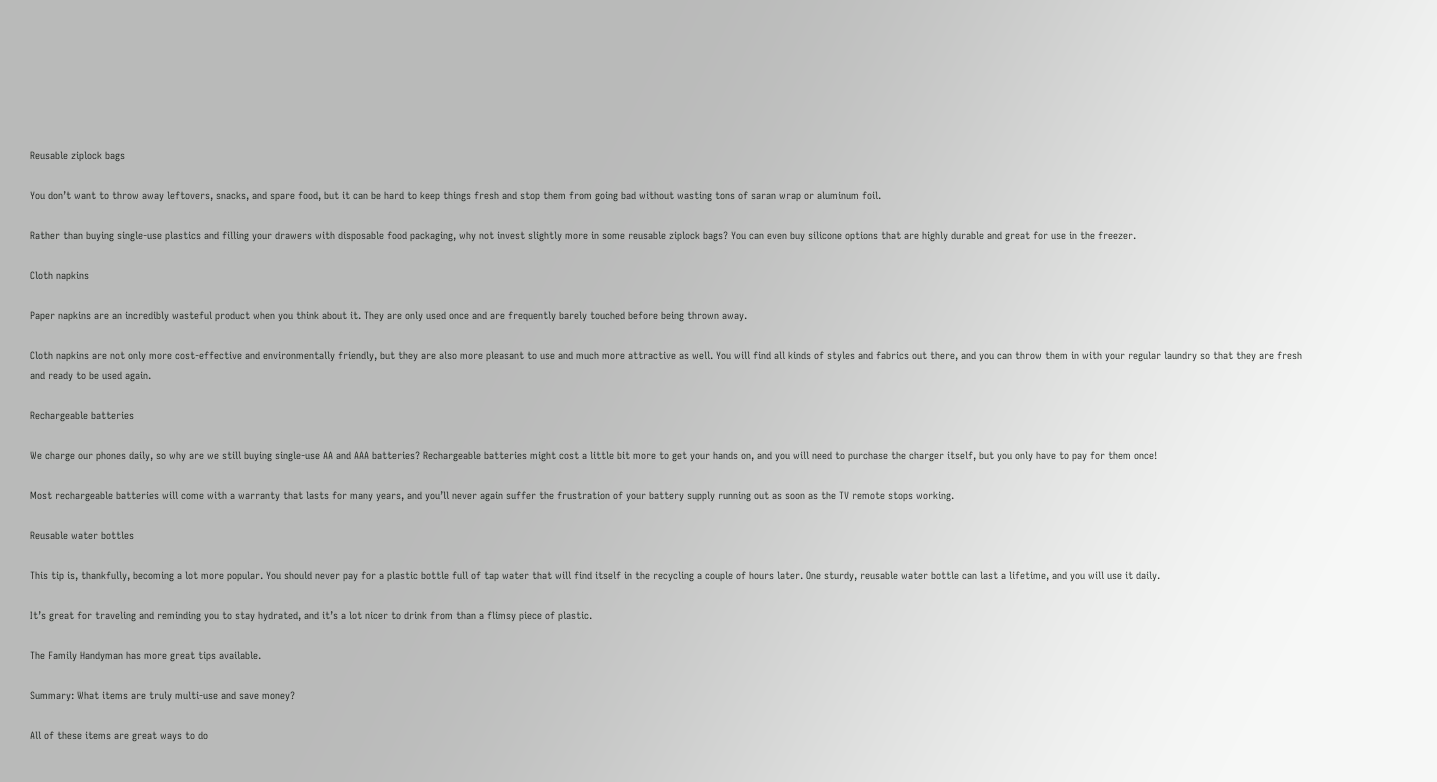Reusable ziplock bags

You don’t want to throw away leftovers, snacks, and spare food, but it can be hard to keep things fresh and stop them from going bad without wasting tons of saran wrap or aluminum foil.

Rather than buying single-use plastics and filling your drawers with disposable food packaging, why not invest slightly more in some reusable ziplock bags? You can even buy silicone options that are highly durable and great for use in the freezer.

Cloth napkins

Paper napkins are an incredibly wasteful product when you think about it. They are only used once and are frequently barely touched before being thrown away.

Cloth napkins are not only more cost-effective and environmentally friendly, but they are also more pleasant to use and much more attractive as well. You will find all kinds of styles and fabrics out there, and you can throw them in with your regular laundry so that they are fresh and ready to be used again.

Rechargeable batteries

We charge our phones daily, so why are we still buying single-use AA and AAA batteries? Rechargeable batteries might cost a little bit more to get your hands on, and you will need to purchase the charger itself, but you only have to pay for them once!

Most rechargeable batteries will come with a warranty that lasts for many years, and you’ll never again suffer the frustration of your battery supply running out as soon as the TV remote stops working.

Reusable water bottles

This tip is, thankfully, becoming a lot more popular. You should never pay for a plastic bottle full of tap water that will find itself in the recycling a couple of hours later. One sturdy, reusable water bottle can last a lifetime, and you will use it daily.

It’s great for traveling and reminding you to stay hydrated, and it’s a lot nicer to drink from than a flimsy piece of plastic.

The Family Handyman has more great tips available.

Summary: What items are truly multi-use and save money?

All of these items are great ways to do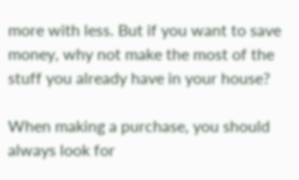more with less. But if you want to save money, why not make the most of the stuff you already have in your house?

When making a purchase, you should always look for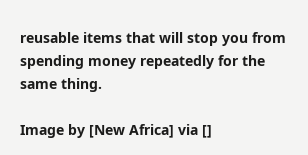reusable items that will stop you from spending money repeatedly for the same thing.

Image by [New Africa] via []